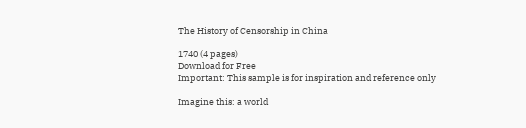The History of Censorship in China

1740 (4 pages)
Download for Free
Important: This sample is for inspiration and reference only

Imagine this: a world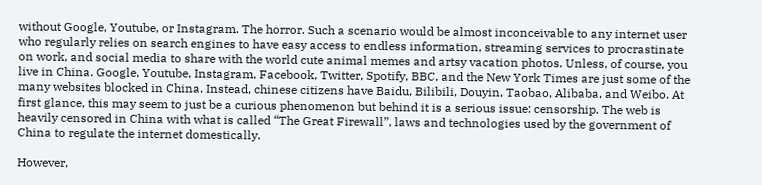without Google, Youtube, or Instagram. The horror. Such a scenario would be almost inconceivable to any internet user who regularly relies on search engines to have easy access to endless information, streaming services to procrastinate on work, and social media to share with the world cute animal memes and artsy vacation photos. Unless, of course, you live in China. Google, Youtube, Instagram, Facebook, Twitter, Spotify, BBC, and the New York Times are just some of the many websites blocked in China. Instead, chinese citizens have Baidu, Bilibili, Douyin, Taobao, Alibaba, and Weibo. At first glance, this may seem to just be a curious phenomenon but behind it is a serious issue: censorship. The web is heavily censored in China with what is called “The Great Firewall”, laws and technologies used by the government of China to regulate the internet domestically.

However,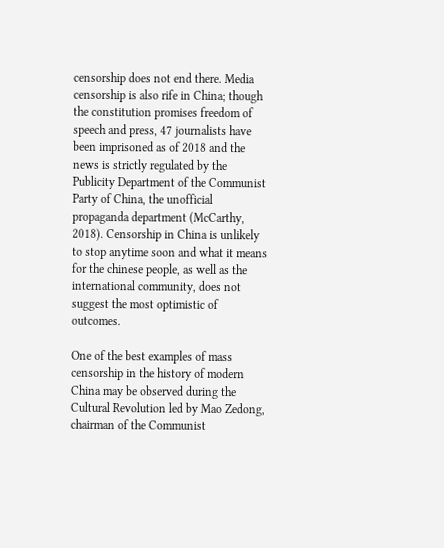censorship does not end there. Media censorship is also rife in China; though the constitution promises freedom of speech and press, 47 journalists have been imprisoned as of 2018 and the news is strictly regulated by the Publicity Department of the Communist Party of China, the unofficial propaganda department (McCarthy, 2018). Censorship in China is unlikely to stop anytime soon and what it means for the chinese people, as well as the international community, does not suggest the most optimistic of outcomes.

One of the best examples of mass censorship in the history of modern China may be observed during the Cultural Revolution led by Mao Zedong, chairman of the Communist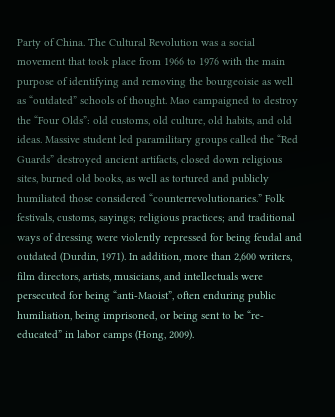Party of China. The Cultural Revolution was a social movement that took place from 1966 to 1976 with the main purpose of identifying and removing the bourgeoisie as well as “outdated” schools of thought. Mao campaigned to destroy the “Four Olds”: old customs, old culture, old habits, and old ideas. Massive student led paramilitary groups called the “Red Guards” destroyed ancient artifacts, closed down religious sites, burned old books, as well as tortured and publicly humiliated those considered “counterrevolutionaries.” Folk festivals, customs, sayings; religious practices; and traditional ways of dressing were violently repressed for being feudal and outdated (Durdin, 1971). In addition, more than 2,600 writers, film directors, artists, musicians, and intellectuals were persecuted for being “anti-Maoist”, often enduring public humiliation, being imprisoned, or being sent to be “re-educated” in labor camps (Hong, 2009).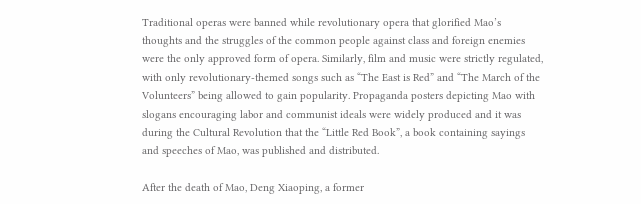Traditional operas were banned while revolutionary opera that glorified Mao’s thoughts and the struggles of the common people against class and foreign enemies were the only approved form of opera. Similarly, film and music were strictly regulated, with only revolutionary-themed songs such as “The East is Red” and “The March of the Volunteers” being allowed to gain popularity. Propaganda posters depicting Mao with slogans encouraging labor and communist ideals were widely produced and it was during the Cultural Revolution that the “Little Red Book”, a book containing sayings and speeches of Mao, was published and distributed.

After the death of Mao, Deng Xiaoping, a former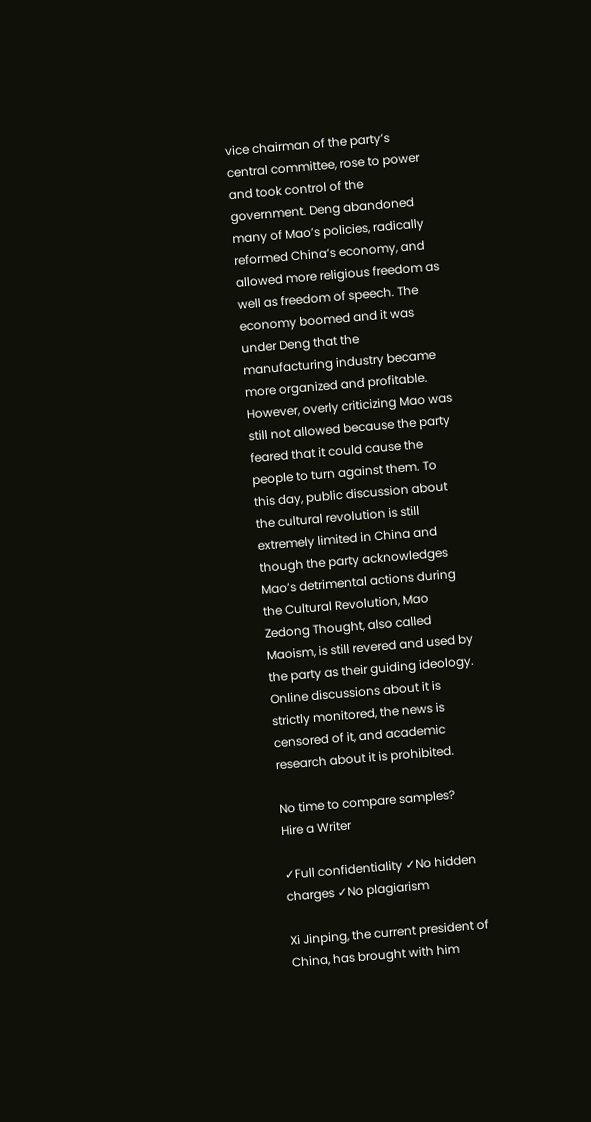vice chairman of the party’s central committee, rose to power and took control of the government. Deng abandoned many of Mao’s policies, radically reformed China’s economy, and allowed more religious freedom as well as freedom of speech. The economy boomed and it was under Deng that the manufacturing industry became more organized and profitable. However, overly criticizing Mao was still not allowed because the party feared that it could cause the people to turn against them. To this day, public discussion about the cultural revolution is still extremely limited in China and though the party acknowledges Mao’s detrimental actions during the Cultural Revolution, Mao Zedong Thought, also called Maoism, is still revered and used by the party as their guiding ideology. Online discussions about it is strictly monitored, the news is censored of it, and academic research about it is prohibited.

No time to compare samples?
Hire a Writer

✓Full confidentiality ✓No hidden charges ✓No plagiarism

Xi Jinping, the current president of China, has brought with him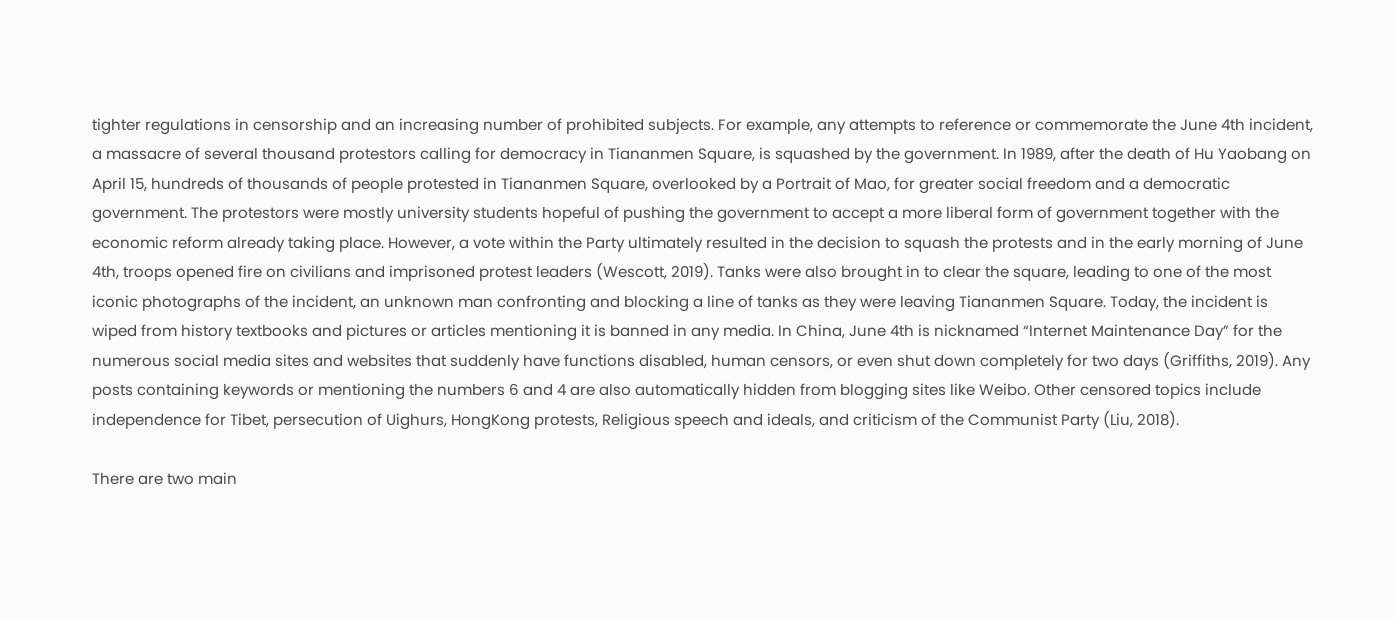tighter regulations in censorship and an increasing number of prohibited subjects. For example, any attempts to reference or commemorate the June 4th incident, a massacre of several thousand protestors calling for democracy in Tiananmen Square, is squashed by the government. In 1989, after the death of Hu Yaobang on April 15, hundreds of thousands of people protested in Tiananmen Square, overlooked by a Portrait of Mao, for greater social freedom and a democratic government. The protestors were mostly university students hopeful of pushing the government to accept a more liberal form of government together with the economic reform already taking place. However, a vote within the Party ultimately resulted in the decision to squash the protests and in the early morning of June 4th, troops opened fire on civilians and imprisoned protest leaders (Wescott, 2019). Tanks were also brought in to clear the square, leading to one of the most iconic photographs of the incident, an unknown man confronting and blocking a line of tanks as they were leaving Tiananmen Square. Today, the incident is wiped from history textbooks and pictures or articles mentioning it is banned in any media. In China, June 4th is nicknamed “Internet Maintenance Day” for the numerous social media sites and websites that suddenly have functions disabled, human censors, or even shut down completely for two days (Griffiths, 2019). Any posts containing keywords or mentioning the numbers 6 and 4 are also automatically hidden from blogging sites like Weibo. Other censored topics include independence for Tibet, persecution of Uighurs, HongKong protests, Religious speech and ideals, and criticism of the Communist Party (Liu, 2018).

There are two main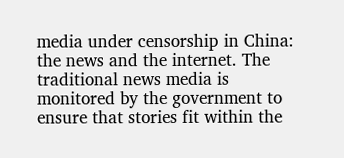media under censorship in China: the news and the internet. The traditional news media is monitored by the government to ensure that stories fit within the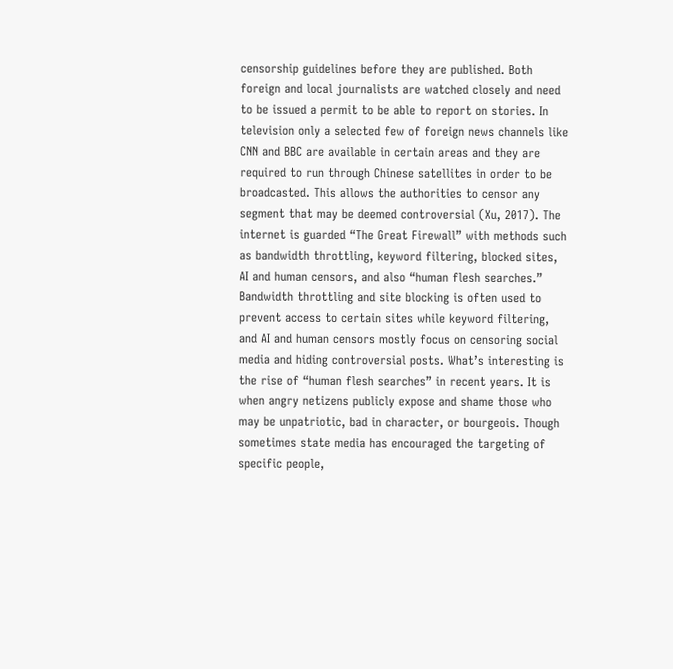censorship guidelines before they are published. Both foreign and local journalists are watched closely and need to be issued a permit to be able to report on stories. In television only a selected few of foreign news channels like CNN and BBC are available in certain areas and they are required to run through Chinese satellites in order to be broadcasted. This allows the authorities to censor any segment that may be deemed controversial (Xu, 2017). The internet is guarded “The Great Firewall” with methods such as bandwidth throttling, keyword filtering, blocked sites, AI and human censors, and also “human flesh searches.” Bandwidth throttling and site blocking is often used to prevent access to certain sites while keyword filtering, and AI and human censors mostly focus on censoring social media and hiding controversial posts. What’s interesting is the rise of “human flesh searches” in recent years. It is when angry netizens publicly expose and shame those who may be unpatriotic, bad in character, or bourgeois. Though sometimes state media has encouraged the targeting of specific people,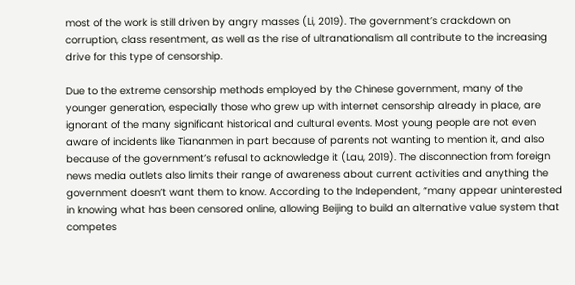most of the work is still driven by angry masses (Li, 2019). The government’s crackdown on corruption, class resentment, as well as the rise of ultranationalism all contribute to the increasing drive for this type of censorship.

Due to the extreme censorship methods employed by the Chinese government, many of the younger generation, especially those who grew up with internet censorship already in place, are ignorant of the many significant historical and cultural events. Most young people are not even aware of incidents like Tiananmen in part because of parents not wanting to mention it, and also because of the government’s refusal to acknowledge it (Lau, 2019). The disconnection from foreign news media outlets also limits their range of awareness about current activities and anything the government doesn’t want them to know. According to the Independent, “many appear uninterested in knowing what has been censored online, allowing Beijing to build an alternative value system that competes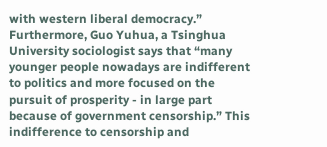with western liberal democracy.” Furthermore, Guo Yuhua, a Tsinghua University sociologist says that “many younger people nowadays are indifferent to politics and more focused on the pursuit of prosperity - in large part because of government censorship.” This indifference to censorship and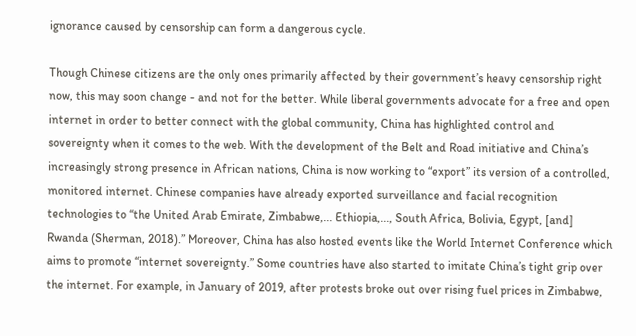ignorance caused by censorship can form a dangerous cycle.

Though Chinese citizens are the only ones primarily affected by their government’s heavy censorship right now, this may soon change - and not for the better. While liberal governments advocate for a free and open internet in order to better connect with the global community, China has highlighted control and sovereignty when it comes to the web. With the development of the Belt and Road initiative and China’s increasingly strong presence in African nations, China is now working to “export” its version of a controlled, monitored internet. Chinese companies have already exported surveillance and facial recognition technologies to “the United Arab Emirate, Zimbabwe,... Ethiopia,..., South Africa, Bolivia, Egypt, [and] Rwanda (Sherman, 2018).” Moreover, China has also hosted events like the World Internet Conference which aims to promote “internet sovereignty.” Some countries have also started to imitate China’s tight grip over the internet. For example, in January of 2019, after protests broke out over rising fuel prices in Zimbabwe,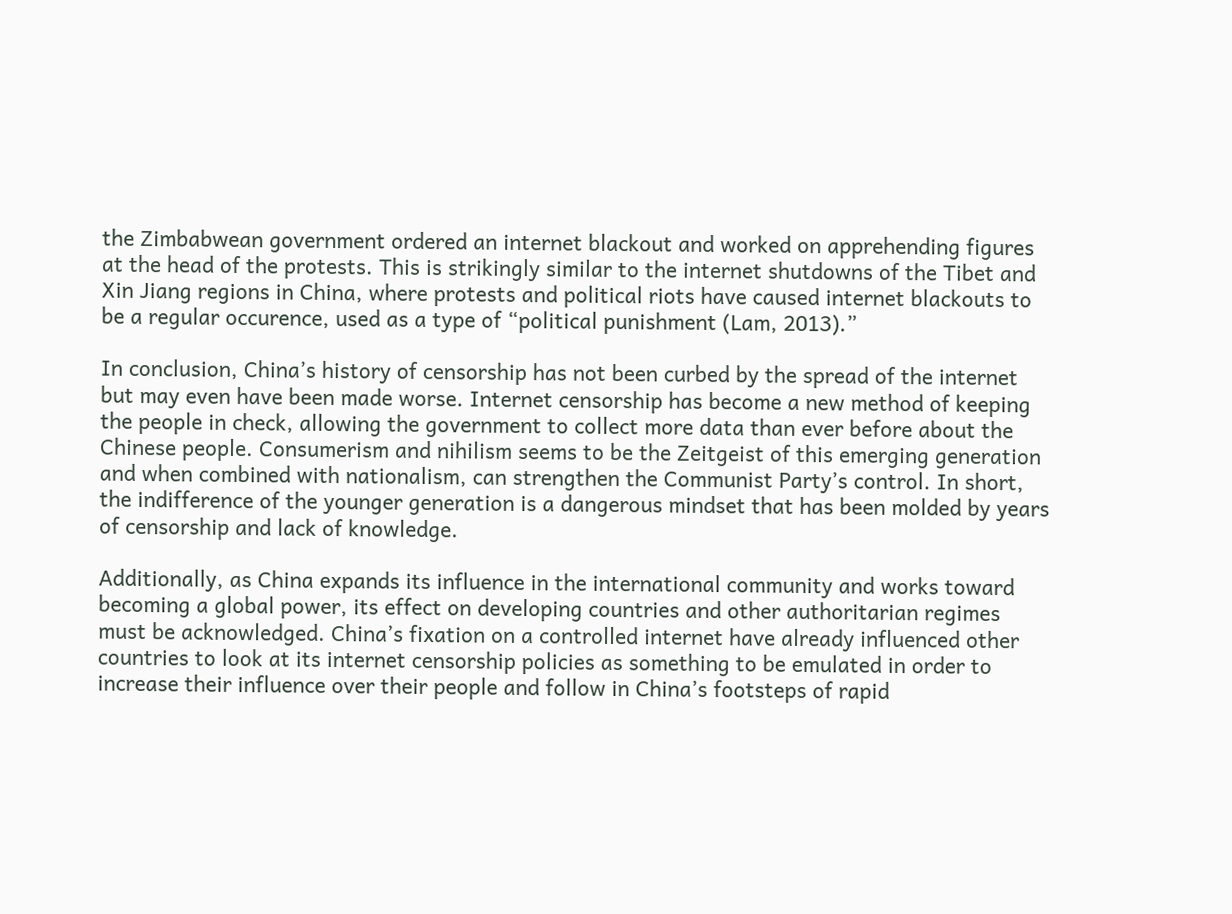the Zimbabwean government ordered an internet blackout and worked on apprehending figures at the head of the protests. This is strikingly similar to the internet shutdowns of the Tibet and Xin Jiang regions in China, where protests and political riots have caused internet blackouts to be a regular occurence, used as a type of “political punishment (Lam, 2013).”

In conclusion, China’s history of censorship has not been curbed by the spread of the internet but may even have been made worse. Internet censorship has become a new method of keeping the people in check, allowing the government to collect more data than ever before about the Chinese people. Consumerism and nihilism seems to be the Zeitgeist of this emerging generation and when combined with nationalism, can strengthen the Communist Party’s control. In short, the indifference of the younger generation is a dangerous mindset that has been molded by years of censorship and lack of knowledge.

Additionally, as China expands its influence in the international community and works toward becoming a global power, its effect on developing countries and other authoritarian regimes must be acknowledged. China’s fixation on a controlled internet have already influenced other countries to look at its internet censorship policies as something to be emulated in order to increase their influence over their people and follow in China’s footsteps of rapid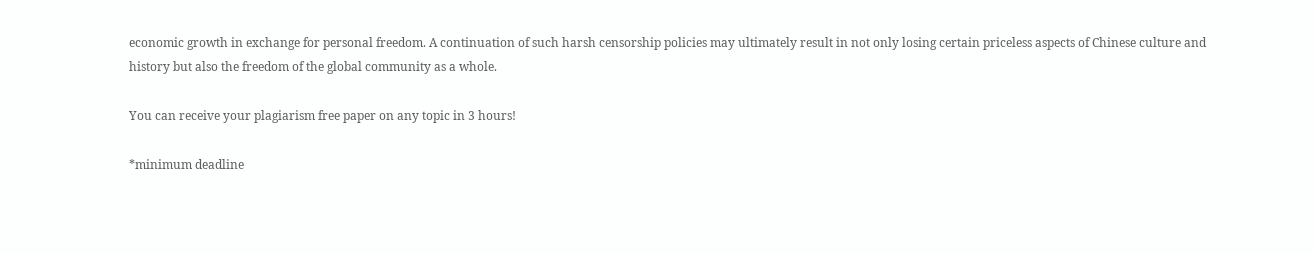economic growth in exchange for personal freedom. A continuation of such harsh censorship policies may ultimately result in not only losing certain priceless aspects of Chinese culture and history but also the freedom of the global community as a whole.

You can receive your plagiarism free paper on any topic in 3 hours!

*minimum deadline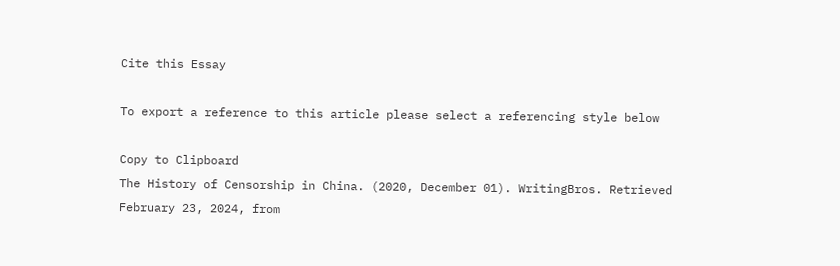Cite this Essay

To export a reference to this article please select a referencing style below

Copy to Clipboard
The History of Censorship in China. (2020, December 01). WritingBros. Retrieved February 23, 2024, from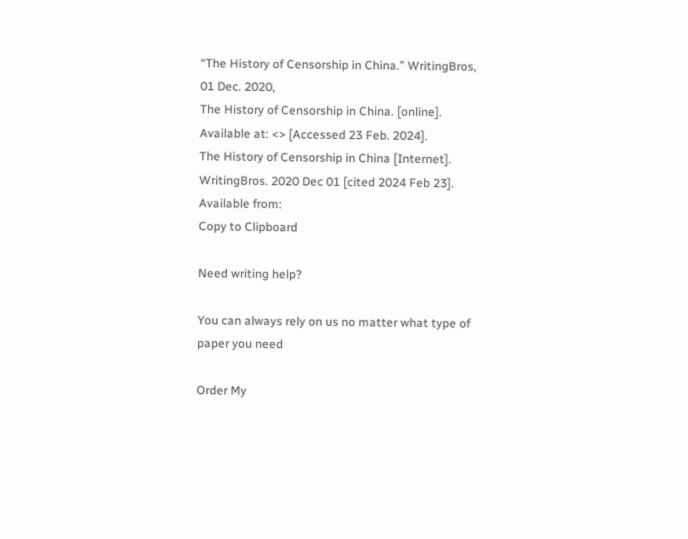“The History of Censorship in China.” WritingBros, 01 Dec. 2020,
The History of Censorship in China. [online]. Available at: <> [Accessed 23 Feb. 2024].
The History of Censorship in China [Internet]. WritingBros. 2020 Dec 01 [cited 2024 Feb 23]. Available from:
Copy to Clipboard

Need writing help?

You can always rely on us no matter what type of paper you need

Order My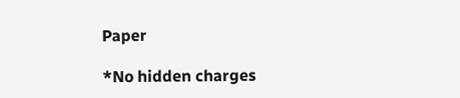Paper

*No hidden charges